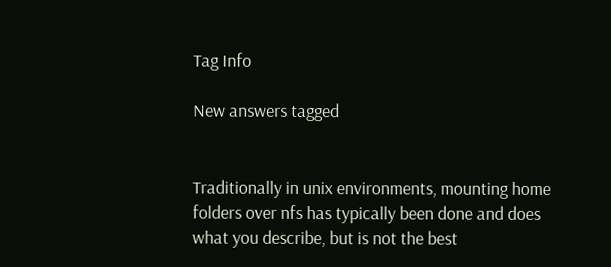Tag Info

New answers tagged


Traditionally in unix environments, mounting home folders over nfs has typically been done and does what you describe, but is not the best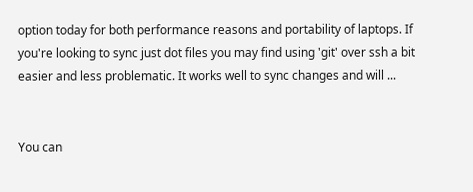option today for both performance reasons and portability of laptops. If you're looking to sync just dot files you may find using 'git' over ssh a bit easier and less problematic. It works well to sync changes and will ...


You can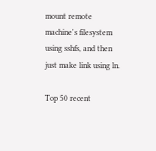mount remote machine's filesystem using sshfs, and then just make link using ln.

Top 50 recent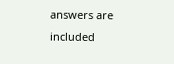answers are included